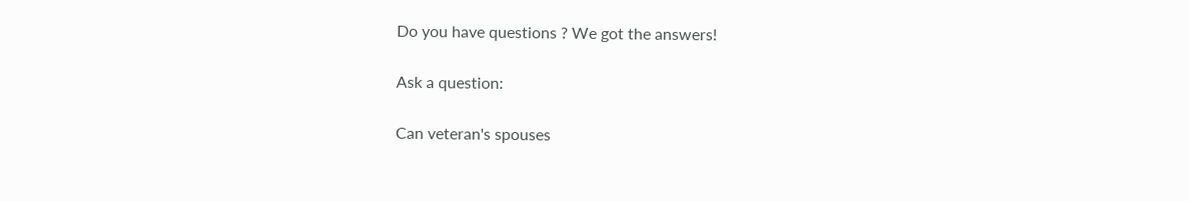Do you have questions ? We got the answers!

Ask a question:

Can veteran's spouses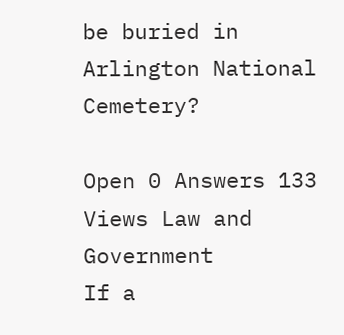be buried in Arlington National Cemetery?

Open 0 Answers 133 Views Law and Government
If a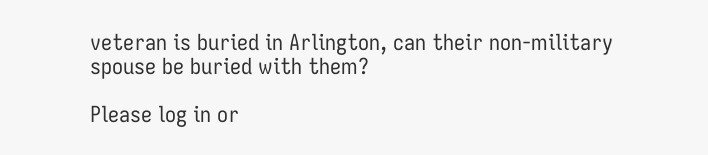veteran is buried in Arlington, can their non-military spouse be buried with them?

Please log in or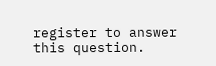register to answer this question.